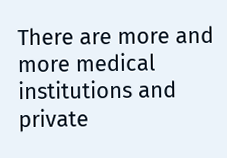There are more and more medical institutions and private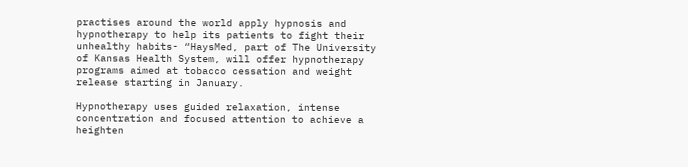practises around the world apply hypnosis and hypnotherapy to help its patients to fight their unhealthy habits- “HaysMed, part of The University of Kansas Health System, will offer hypnotherapy programs aimed at tobacco cessation and weight release starting in January.

Hypnotherapy uses guided relaxation, intense concentration and focused attention to achieve a heighten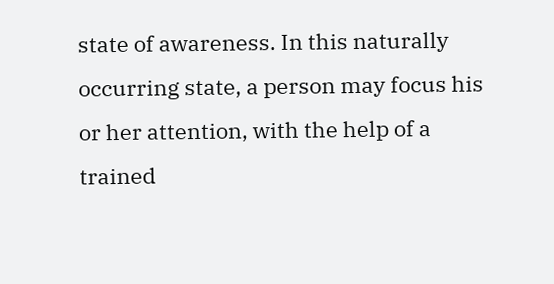state of awareness. In this naturally occurring state, a person may focus his or her attention, with the help of a trained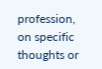profession, on specific thoughts or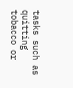tasks such as quitting tobacco or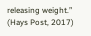releasing weight.” (Hays Post, 2017)